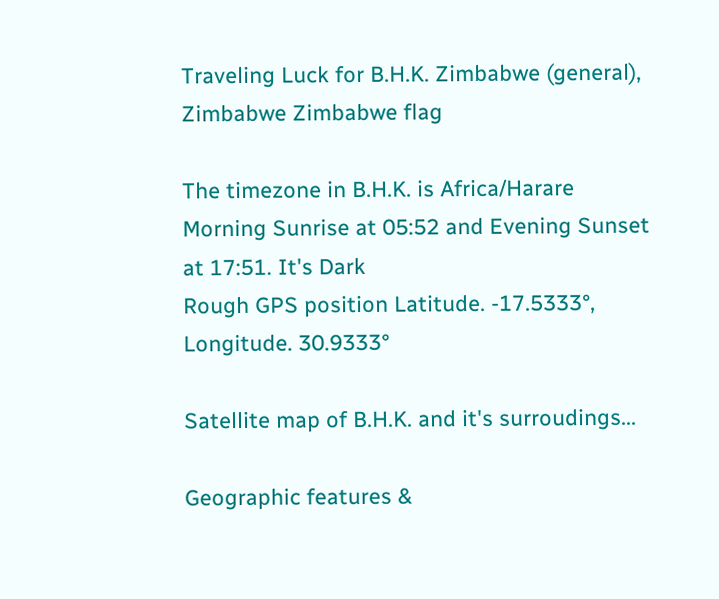Traveling Luck for B.H.K. Zimbabwe (general), Zimbabwe Zimbabwe flag

The timezone in B.H.K. is Africa/Harare
Morning Sunrise at 05:52 and Evening Sunset at 17:51. It's Dark
Rough GPS position Latitude. -17.5333°, Longitude. 30.9333°

Satellite map of B.H.K. and it's surroudings...

Geographic features &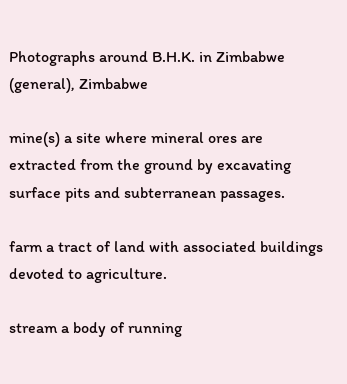Photographs around B.H.K. in Zimbabwe (general), Zimbabwe

mine(s) a site where mineral ores are extracted from the ground by excavating surface pits and subterranean passages.

farm a tract of land with associated buildings devoted to agriculture.

stream a body of running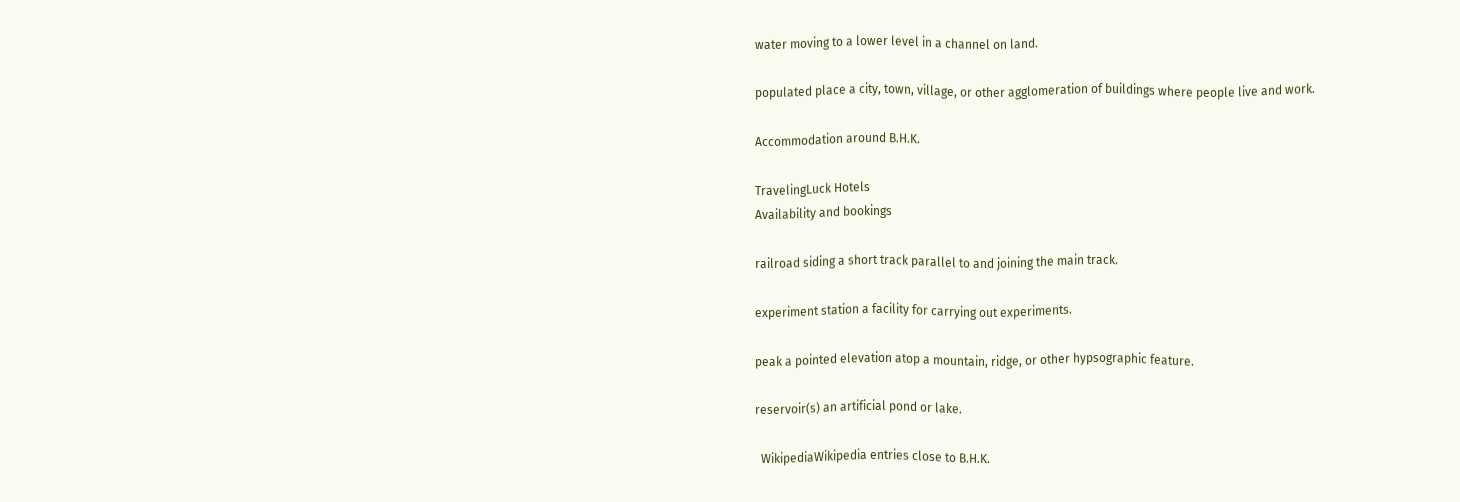water moving to a lower level in a channel on land.

populated place a city, town, village, or other agglomeration of buildings where people live and work.

Accommodation around B.H.K.

TravelingLuck Hotels
Availability and bookings

railroad siding a short track parallel to and joining the main track.

experiment station a facility for carrying out experiments.

peak a pointed elevation atop a mountain, ridge, or other hypsographic feature.

reservoir(s) an artificial pond or lake.

  WikipediaWikipedia entries close to B.H.K.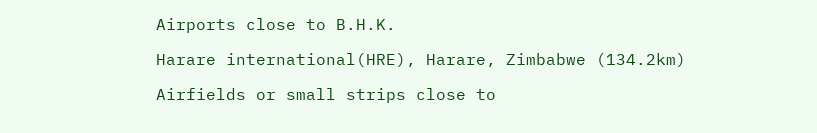Airports close to B.H.K.

Harare international(HRE), Harare, Zimbabwe (134.2km)

Airfields or small strips close to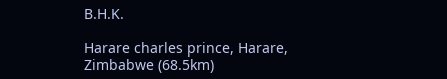B.H.K.

Harare charles prince, Harare, Zimbabwe (68.5km)